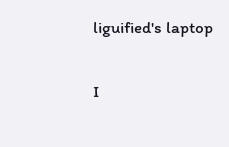liguified's laptop

I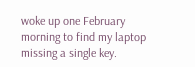woke up one February morning to find my laptop missing a single key.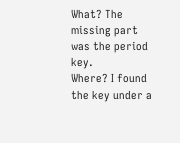What? The missing part was the period key.
Where? I found the key under a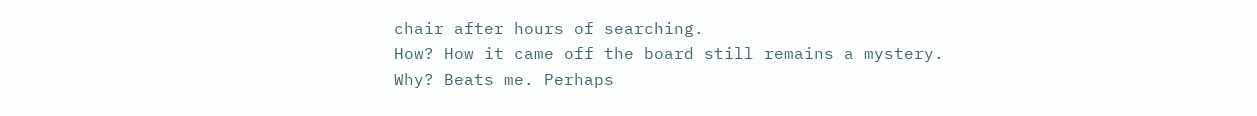chair after hours of searching.
How? How it came off the board still remains a mystery.
Why? Beats me. Perhaps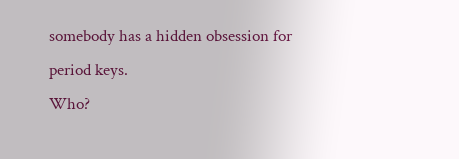somebody has a hidden obsession for period keys.
Who?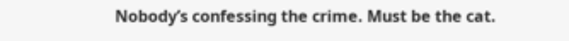Nobody’s confessing the crime. Must be the cat.